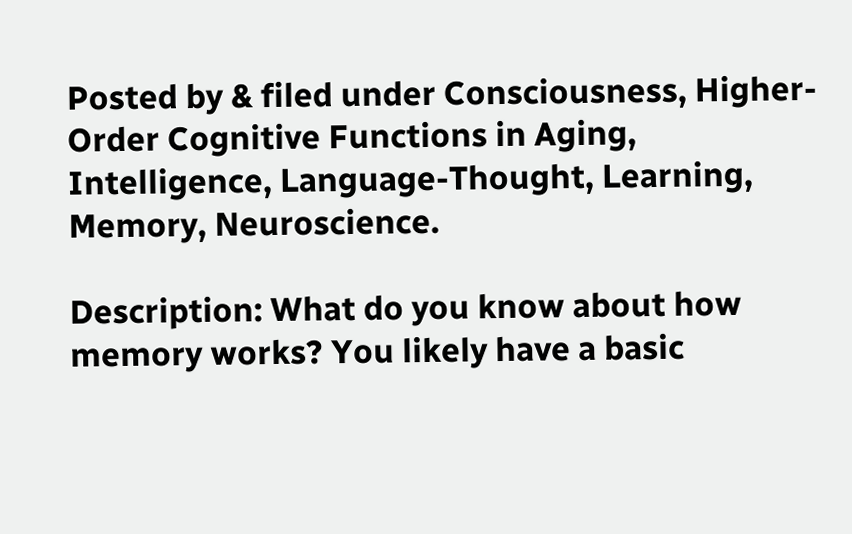Posted by & filed under Consciousness, Higher-Order Cognitive Functions in Aging, Intelligence, Language-Thought, Learning, Memory, Neuroscience.

Description: What do you know about how memory works? You likely have a basic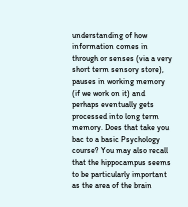understanding of how information comes in through or senses (via a very short term sensory store), pauses in working memory (if we work on it) and perhaps eventually gets processed into long term memory. Does that take you bac to a basic Psychology course? You may also recall that the hippocampus seems to be particularly important as the area of the brain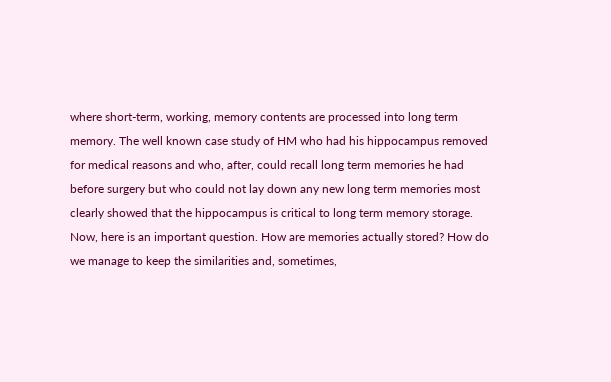where short-term, working, memory contents are processed into long term memory. The well known case study of HM who had his hippocampus removed for medical reasons and who, after, could recall long term memories he had before surgery but who could not lay down any new long term memories most clearly showed that the hippocampus is critical to long term memory storage. Now, here is an important question. How are memories actually stored? How do we manage to keep the similarities and, sometimes,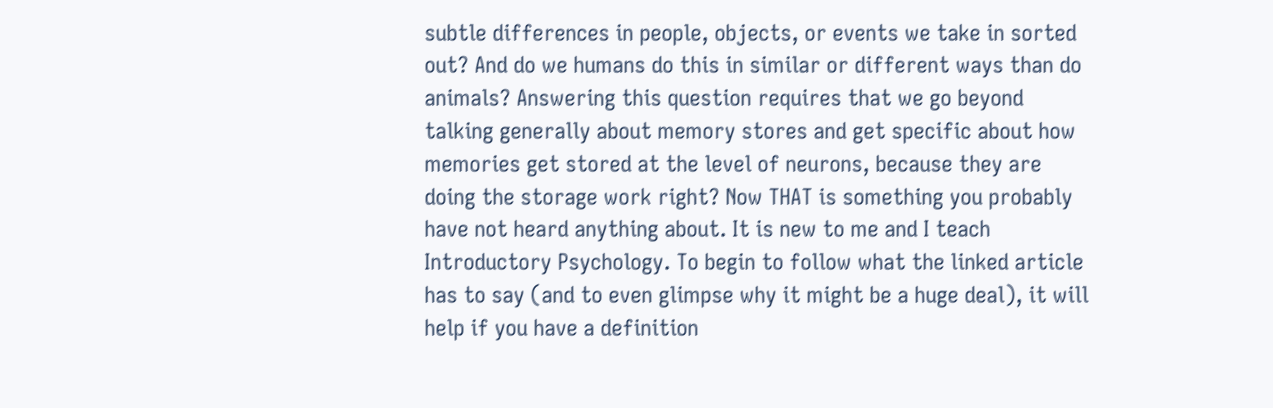subtle differences in people, objects, or events we take in sorted out? And do we humans do this in similar or different ways than do animals? Answering this question requires that we go beyond talking generally about memory stores and get specific about how memories get stored at the level of neurons, because they are doing the storage work right? Now THAT is something you probably have not heard anything about. It is new to me and I teach Introductory Psychology. To begin to follow what the linked article has to say (and to even glimpse why it might be a huge deal), it will help if you have a definition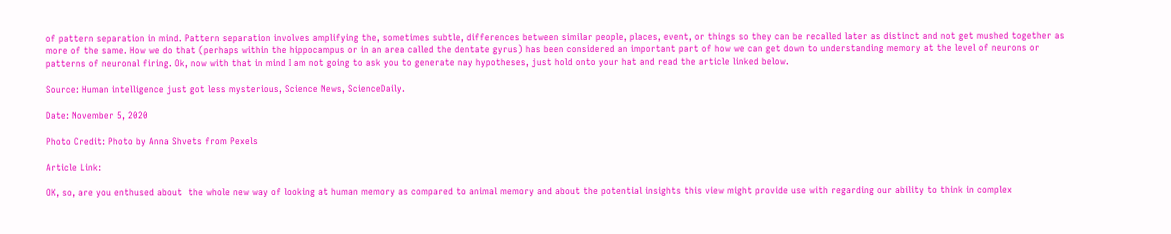of pattern separation in mind. Pattern separation involves amplifying the, sometimes subtle, differences between similar people, places, event, or things so they can be recalled later as distinct and not get mushed together as more of the same. How we do that (perhaps within the hippocampus or in an area called the dentate gyrus) has been considered an important part of how we can get down to understanding memory at the level of neurons or patterns of neuronal firing. Ok, now with that in mind I am not going to ask you to generate nay hypotheses, just hold onto your hat and read the article linked below.

Source: Human intelligence just got less mysterious, Science News, ScienceDaily.

Date: November 5, 2020

Photo Credit: Photo by Anna Shvets from Pexels

Article Link:

OK, so, are you enthused about  the whole new way of looking at human memory as compared to animal memory and about the potential insights this view might provide use with regarding our ability to think in complex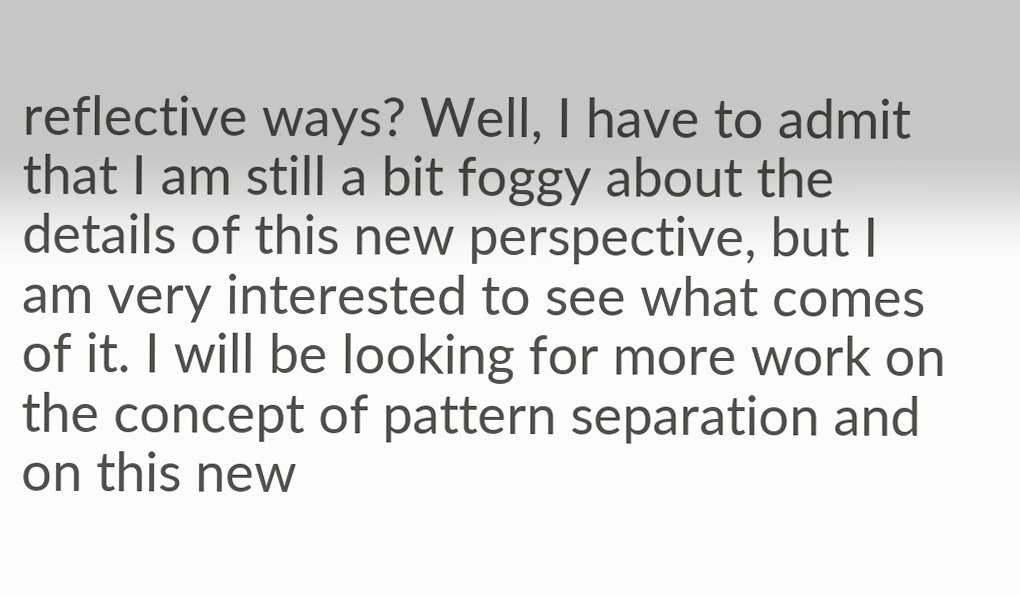reflective ways? Well, I have to admit that I am still a bit foggy about the details of this new perspective, but I am very interested to see what comes of it. I will be looking for more work on the concept of pattern separation and on this new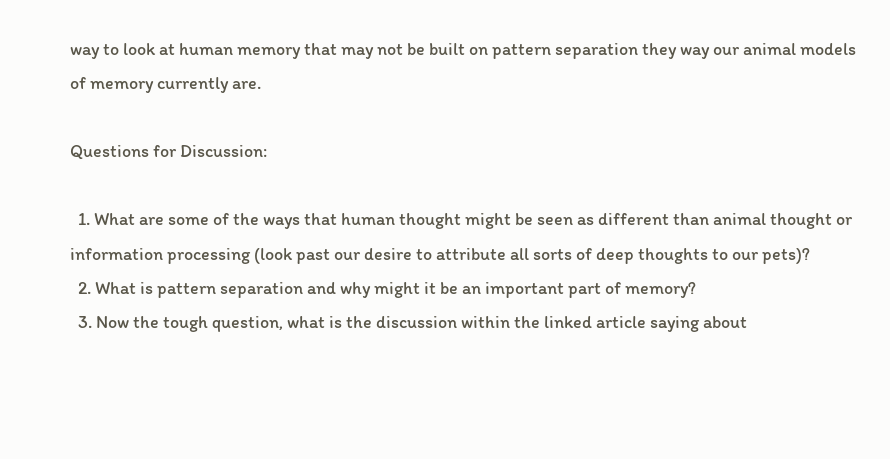way to look at human memory that may not be built on pattern separation they way our animal models of memory currently are.

Questions for Discussion:

  1. What are some of the ways that human thought might be seen as different than animal thought or information processing (look past our desire to attribute all sorts of deep thoughts to our pets)?
  2. What is pattern separation and why might it be an important part of memory?
  3. Now the tough question, what is the discussion within the linked article saying about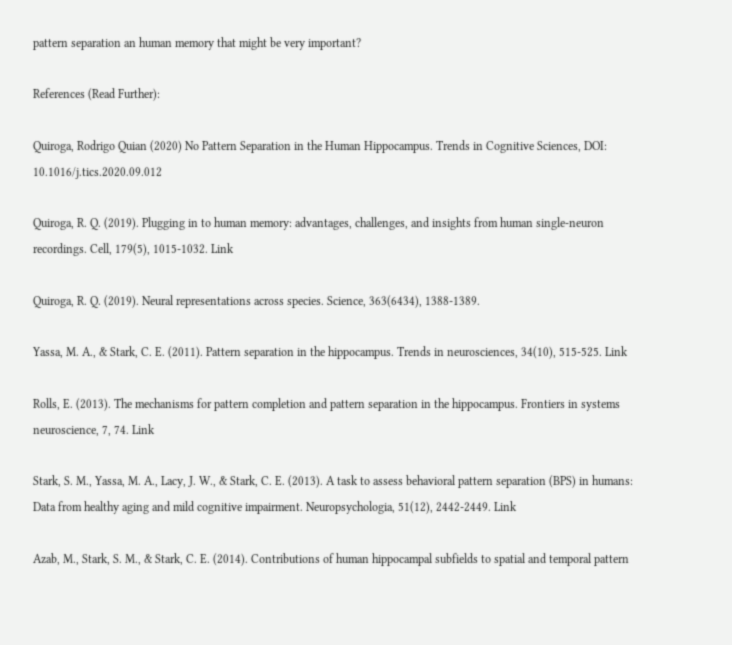pattern separation an human memory that might be very important?

References (Read Further):

Quiroga, Rodrigo Quian (2020) No Pattern Separation in the Human Hippocampus. Trends in Cognitive Sciences, DOI: 10.1016/j.tics.2020.09.012

Quiroga, R. Q. (2019). Plugging in to human memory: advantages, challenges, and insights from human single-neuron recordings. Cell, 179(5), 1015-1032. Link

Quiroga, R. Q. (2019). Neural representations across species. Science, 363(6434), 1388-1389.

Yassa, M. A., & Stark, C. E. (2011). Pattern separation in the hippocampus. Trends in neurosciences, 34(10), 515-525. Link

Rolls, E. (2013). The mechanisms for pattern completion and pattern separation in the hippocampus. Frontiers in systems neuroscience, 7, 74. Link

Stark, S. M., Yassa, M. A., Lacy, J. W., & Stark, C. E. (2013). A task to assess behavioral pattern separation (BPS) in humans: Data from healthy aging and mild cognitive impairment. Neuropsychologia, 51(12), 2442-2449. Link

Azab, M., Stark, S. M., & Stark, C. E. (2014). Contributions of human hippocampal subfields to spatial and temporal pattern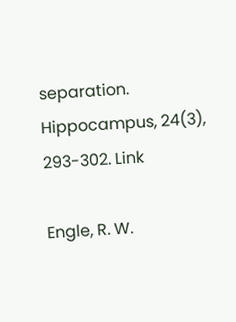separation. Hippocampus, 24(3), 293-302. Link

Engle, R. W.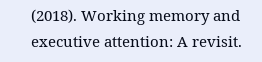(2018). Working memory and executive attention: A revisit.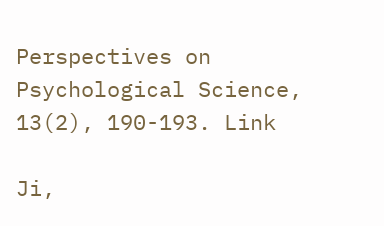Perspectives on Psychological Science, 13(2), 190-193. Link

Ji,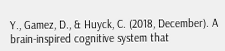Y., Gamez, D., & Huyck, C. (2018, December). A brain-inspired cognitive system that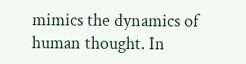mimics the dynamics of human thought. In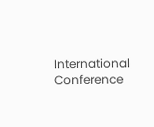International Conference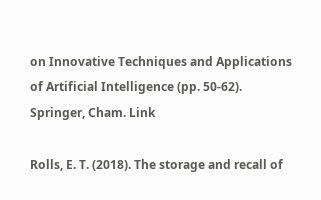on Innovative Techniques and Applications of Artificial Intelligence (pp. 50-62). Springer, Cham. Link

Rolls, E. T. (2018). The storage and recall of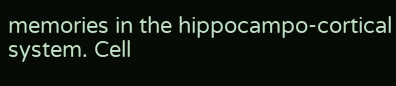memories in the hippocampo-cortical system. Cell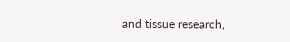and tissue research,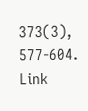373(3), 577-604. Link